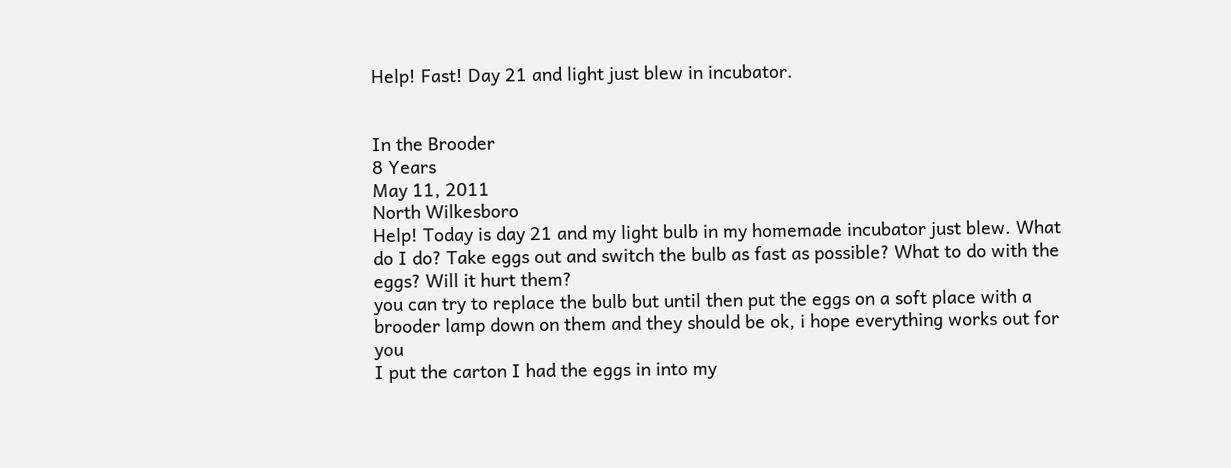Help! Fast! Day 21 and light just blew in incubator.


In the Brooder
8 Years
May 11, 2011
North Wilkesboro
Help! Today is day 21 and my light bulb in my homemade incubator just blew. What do I do? Take eggs out and switch the bulb as fast as possible? What to do with the eggs? Will it hurt them?
you can try to replace the bulb but until then put the eggs on a soft place with a brooder lamp down on them and they should be ok, i hope everything works out for you
I put the carton I had the eggs in into my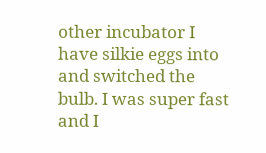other incubator I have silkie eggs into and switched the bulb. I was super fast and I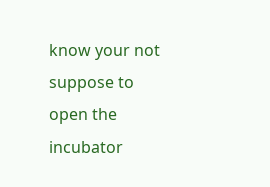know your not suppose to open the incubator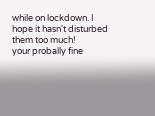while on lockdown. I hope it hasn't disturbed them too much!
your probally fine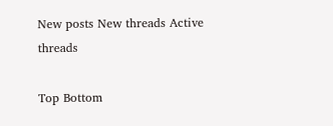New posts New threads Active threads

Top Bottom